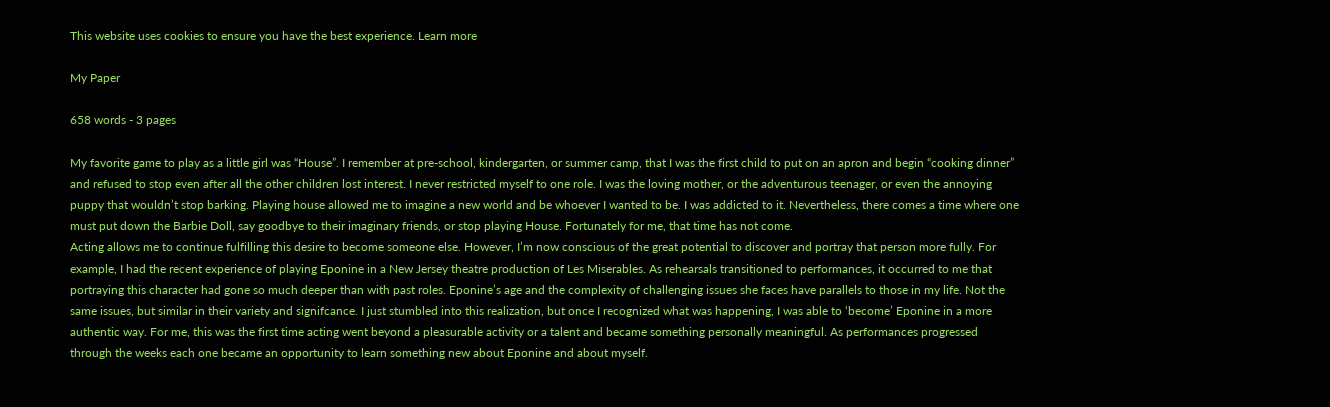This website uses cookies to ensure you have the best experience. Learn more

My Paper

658 words - 3 pages

My favorite game to play as a little girl was “House”. I remember at pre-school, kindergarten, or summer camp, that I was the first child to put on an apron and begin “cooking dinner” and refused to stop even after all the other children lost interest. I never restricted myself to one role. I was the loving mother, or the adventurous teenager, or even the annoying puppy that wouldn’t stop barking. Playing house allowed me to imagine a new world and be whoever I wanted to be. I was addicted to it. Nevertheless, there comes a time where one must put down the Barbie Doll, say goodbye to their imaginary friends, or stop playing House. Fortunately for me, that time has not come.
Acting allows me to continue fulfilling this desire to become someone else. However, I’m now conscious of the great potential to discover and portray that person more fully. For example, I had the recent experience of playing Eponine in a New Jersey theatre production of Les Miserables. As rehearsals transitioned to performances, it occurred to me that portraying this character had gone so much deeper than with past roles. Eponine’s age and the complexity of challenging issues she faces have parallels to those in my life. Not the same issues, but similar in their variety and signifcance. I just stumbled into this realization, but once I recognized what was happening, I was able to ‘become’ Eponine in a more authentic way. For me, this was the first time acting went beyond a pleasurable activity or a talent and became something personally meaningful. As performances progressed through the weeks each one became an opportunity to learn something new about Eponine and about myself.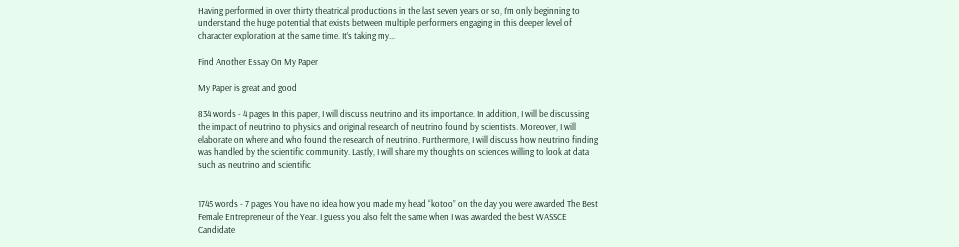Having performed in over thirty theatrical productions in the last seven years or so, I’m only beginning to understand the huge potential that exists between multiple performers engaging in this deeper level of character exploration at the same time. It’s taking my...

Find Another Essay On My Paper

My Paper is great and good

834 words - 4 pages In this paper, I will discuss neutrino and its importance. In addition, I will be discussing the impact of neutrino to physics and original research of neutrino found by scientists. Moreover, I will elaborate on where and who found the research of neutrino. Furthermore, I will discuss how neutrino finding was handled by the scientific community. Lastly, I will share my thoughts on sciences willing to look at data such as neutrino and scientific


1745 words - 7 pages You have no idea how you made my head “kotoo” on the day you were awarded The Best Female Entrepreneur of the Year. I guess you also felt the same when I was awarded the best WASSCE Candidate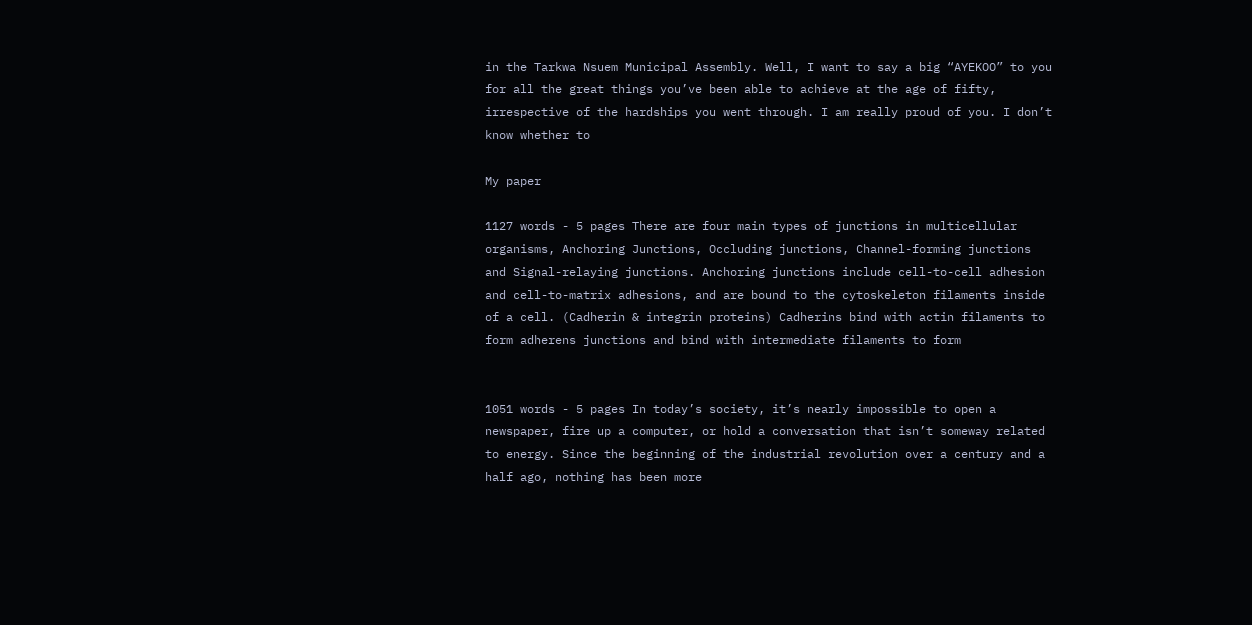in the Tarkwa Nsuem Municipal Assembly. Well, I want to say a big “AYEKOO” to you for all the great things you’ve been able to achieve at the age of fifty, irrespective of the hardships you went through. I am really proud of you. I don’t know whether to

My paper

1127 words - 5 pages There are four main types of junctions in multicellular organisms, Anchoring Junctions, Occluding junctions, Channel-forming junctions and Signal-relaying junctions. Anchoring junctions include cell-to-cell adhesion and cell-to-matrix adhesions, and are bound to the cytoskeleton filaments inside of a cell. (Cadherin & integrin proteins) Cadherins bind with actin filaments to form adherens junctions and bind with intermediate filaments to form


1051 words - 5 pages In today’s society, it’s nearly impossible to open a newspaper, fire up a computer, or hold a conversation that isn’t someway related to energy. Since the beginning of the industrial revolution over a century and a half ago, nothing has been more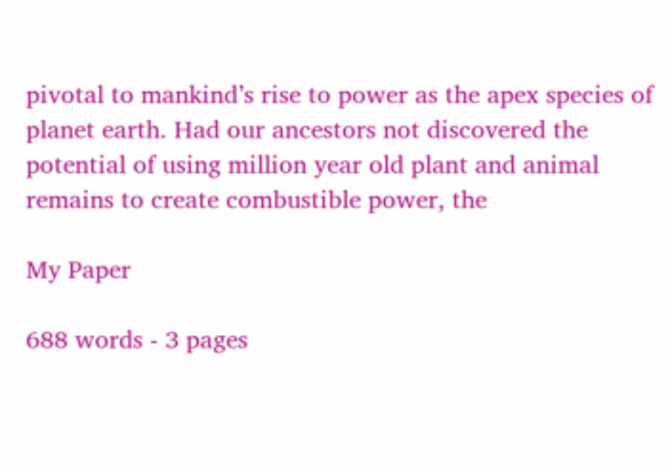pivotal to mankind’s rise to power as the apex species of planet earth. Had our ancestors not discovered the potential of using million year old plant and animal remains to create combustible power, the

My Paper

688 words - 3 pages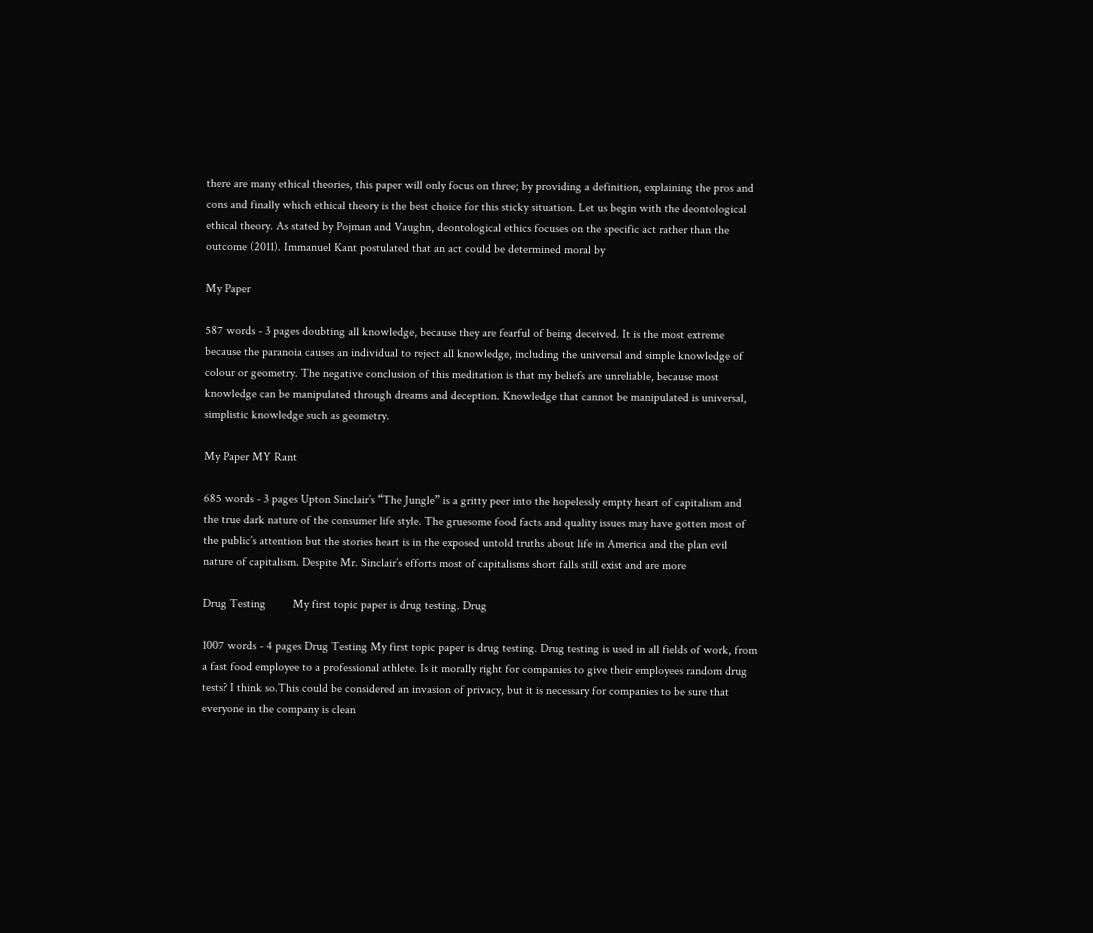there are many ethical theories, this paper will only focus on three; by providing a definition, explaining the pros and cons and finally which ethical theory is the best choice for this sticky situation. Let us begin with the deontological ethical theory. As stated by Pojman and Vaughn, deontological ethics focuses on the specific act rather than the outcome (2011). Immanuel Kant postulated that an act could be determined moral by

My Paper

587 words - 3 pages doubting all knowledge, because they are fearful of being deceived. It is the most extreme because the paranoia causes an individual to reject all knowledge, including the universal and simple knowledge of colour or geometry. The negative conclusion of this meditation is that my beliefs are unreliable, because most knowledge can be manipulated through dreams and deception. Knowledge that cannot be manipulated is universal, simplistic knowledge such as geometry.

My Paper MY Rant

685 words - 3 pages Upton Sinclair’s “The Jungle” is a gritty peer into the hopelessly empty heart of capitalism and the true dark nature of the consumer life style. The gruesome food facts and quality issues may have gotten most of the public’s attention but the stories heart is in the exposed untold truths about life in America and the plan evil nature of capitalism. Despite Mr. Sinclair’s efforts most of capitalisms short falls still exist and are more

Drug Testing         My first topic paper is drug testing. Drug

1007 words - 4 pages Drug Testing My first topic paper is drug testing. Drug testing is used in all fields of work, from a fast food employee to a professional athlete. Is it morally right for companies to give their employees random drug tests? I think so.This could be considered an invasion of privacy, but it is necessary for companies to be sure that everyone in the company is clean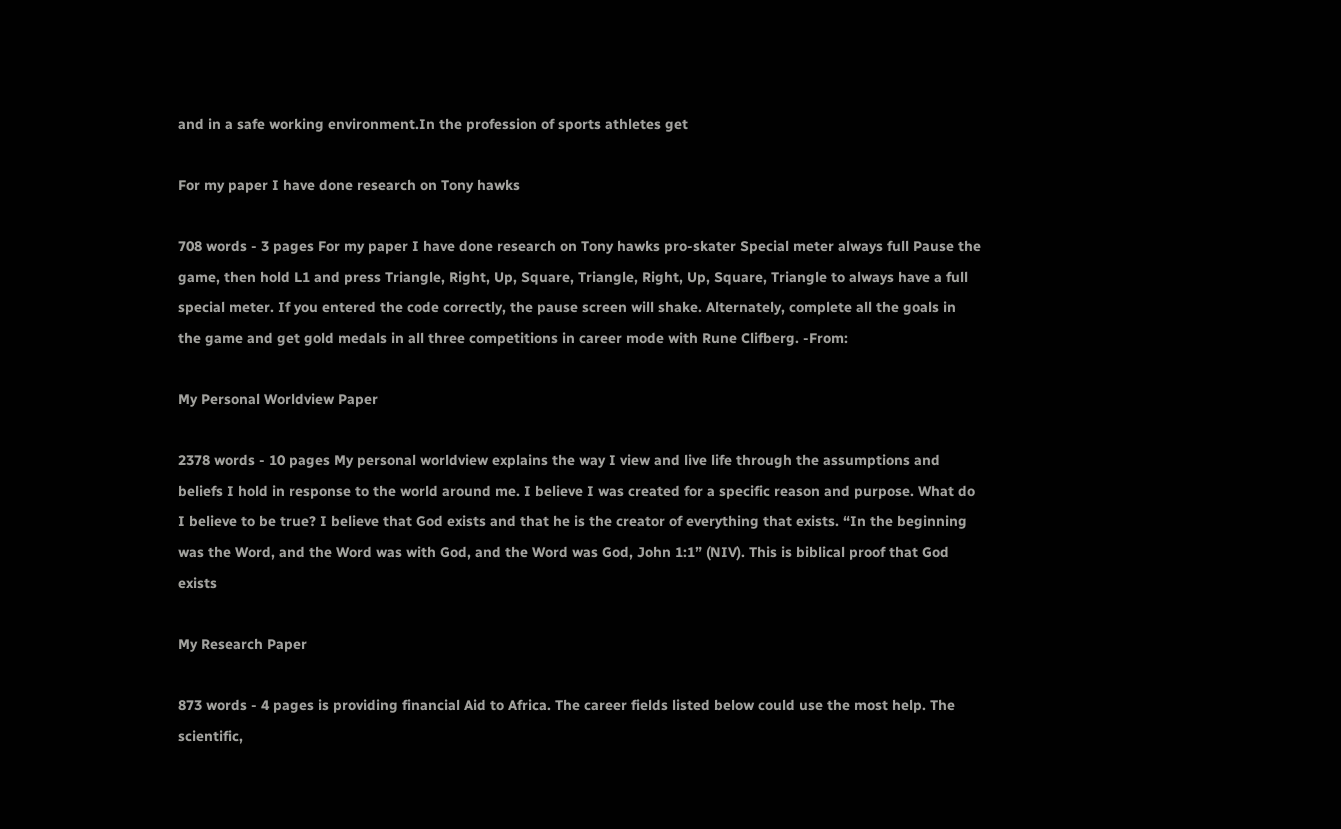and in a safe working environment.In the profession of sports athletes get

For my paper I have done research on Tony hawks

708 words - 3 pages For my paper I have done research on Tony hawks pro-skater Special meter always full Pause the game, then hold L1 and press Triangle, Right, Up, Square, Triangle, Right, Up, Square, Triangle to always have a full special meter. If you entered the code correctly, the pause screen will shake. Alternately, complete all the goals in the game and get gold medals in all three competitions in career mode with Rune Clifberg. -From:

My Personal Worldview Paper

2378 words - 10 pages My personal worldview explains the way I view and live life through the assumptions and beliefs I hold in response to the world around me. I believe I was created for a specific reason and purpose. What do I believe to be true? I believe that God exists and that he is the creator of everything that exists. “In the beginning was the Word, and the Word was with God, and the Word was God, John 1:1” (NIV). This is biblical proof that God exists

My Research Paper

873 words - 4 pages is providing financial Aid to Africa. The career fields listed below could use the most help. The scientific,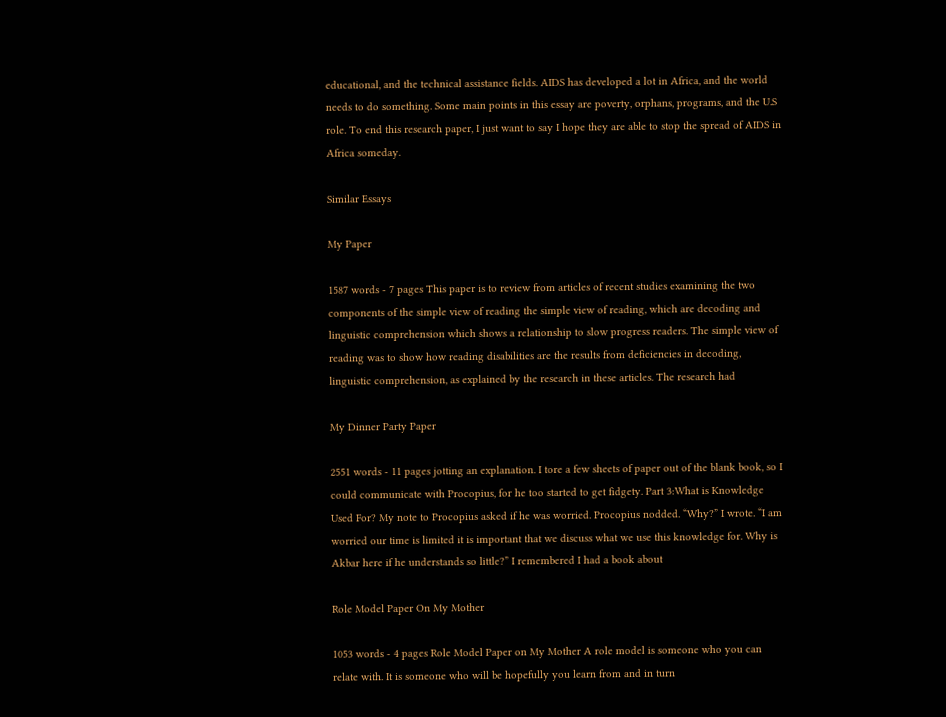educational, and the technical assistance fields. AIDS has developed a lot in Africa, and the world needs to do something. Some main points in this essay are poverty, orphans, programs, and the U.S role. To end this research paper, I just want to say I hope they are able to stop the spread of AIDS in Africa someday.

Similar Essays

My Paper

1587 words - 7 pages This paper is to review from articles of recent studies examining the two components of the simple view of reading the simple view of reading, which are decoding and linguistic comprehension which shows a relationship to slow progress readers. The simple view of reading was to show how reading disabilities are the results from deficiencies in decoding, linguistic comprehension, as explained by the research in these articles. The research had

My Dinner Party Paper

2551 words - 11 pages jotting an explanation. I tore a few sheets of paper out of the blank book, so I could communicate with Procopius, for he too started to get fidgety. Part 3:What is Knowledge Used For? My note to Procopius asked if he was worried. Procopius nodded. “Why?” I wrote. “I am worried our time is limited it is important that we discuss what we use this knowledge for. Why is Akbar here if he understands so little?” I remembered I had a book about

Role Model Paper On My Mother

1053 words - 4 pages Role Model Paper on My Mother A role model is someone who you can relate with. It is someone who will be hopefully you learn from and in turn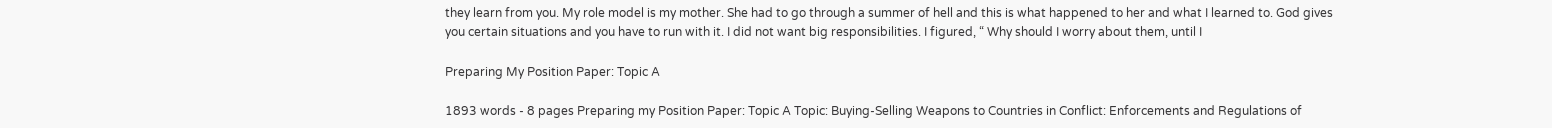they learn from you. My role model is my mother. She had to go through a summer of hell and this is what happened to her and what I learned to. God gives you certain situations and you have to run with it. I did not want big responsibilities. I figured, “ Why should I worry about them, until I

Preparing My Position Paper: Topic A

1893 words - 8 pages Preparing my Position Paper: Topic A Topic: Buying-Selling Weapons to Countries in Conflict: Enforcements and Regulations of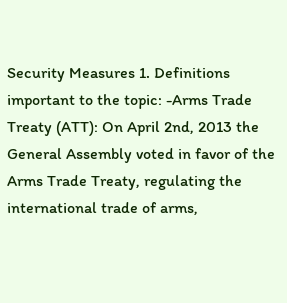Security Measures 1. Definitions important to the topic: -Arms Trade Treaty (ATT): On April 2nd, 2013 the General Assembly voted in favor of the Arms Trade Treaty, regulating the international trade of arms,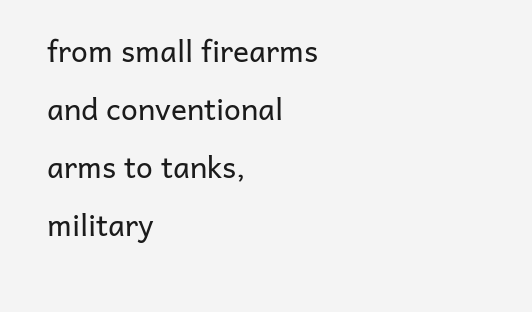from small firearms and conventional arms to tanks, military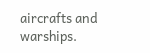aircrafts and warships.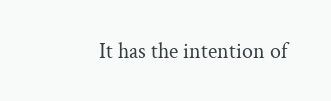It has the intention of